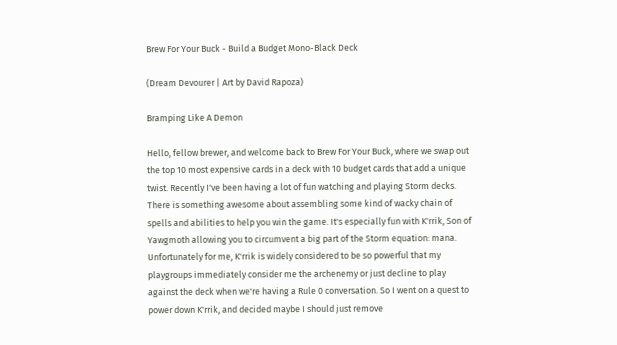Brew For Your Buck - Build a Budget Mono-Black Deck

(Dream Devourer | Art by David Rapoza)

Bramping Like A Demon

Hello, fellow brewer, and welcome back to Brew For Your Buck, where we swap out the top 10 most expensive cards in a deck with 10 budget cards that add a unique twist. Recently I've been having a lot of fun watching and playing Storm decks. There is something awesome about assembling some kind of wacky chain of spells and abilities to help you win the game. It's especially fun with K'rrik, Son of Yawgmoth allowing you to circumvent a big part of the Storm equation: mana. Unfortunately for me, K'rrik is widely considered to be so powerful that my playgroups immediately consider me the archenemy or just decline to play against the deck when we're having a Rule 0 conversation. So I went on a quest to power down K'rrik, and decided maybe I should just remove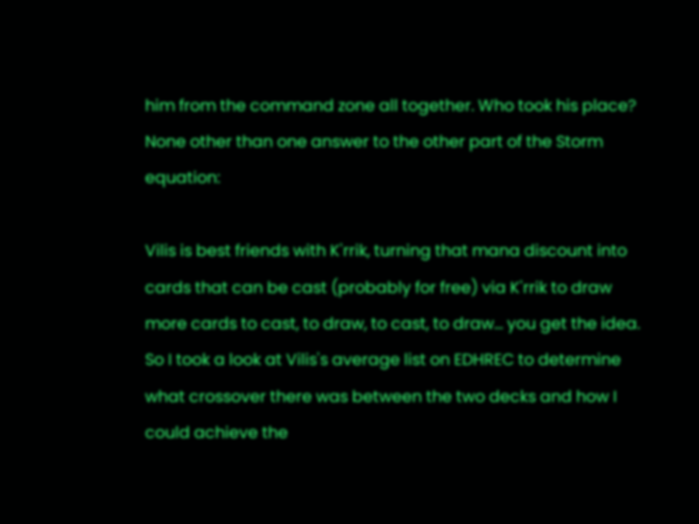him from the command zone all together. Who took his place? None other than one answer to the other part of the Storm equation:

Vilis is best friends with K'rrik, turning that mana discount into cards that can be cast (probably for free) via K'rrik to draw more cards to cast, to draw, to cast, to draw... you get the idea. So I took a look at Vilis's average list on EDHREC to determine what crossover there was between the two decks and how I could achieve the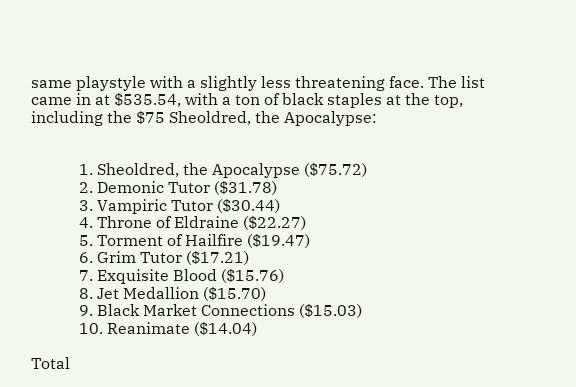same playstyle with a slightly less threatening face. The list came in at $535.54, with a ton of black staples at the top, including the $75 Sheoldred, the Apocalypse:


            1. Sheoldred, the Apocalypse ($75.72)
            2. Demonic Tutor ($31.78)
            3. Vampiric Tutor ($30.44)
            4. Throne of Eldraine ($22.27)
            5. Torment of Hailfire ($19.47)
            6. Grim Tutor ($17.21)
            7. Exquisite Blood ($15.76)
            8. Jet Medallion ($15.70)
            9. Black Market Connections ($15.03)
            10. Reanimate ($14.04)

Total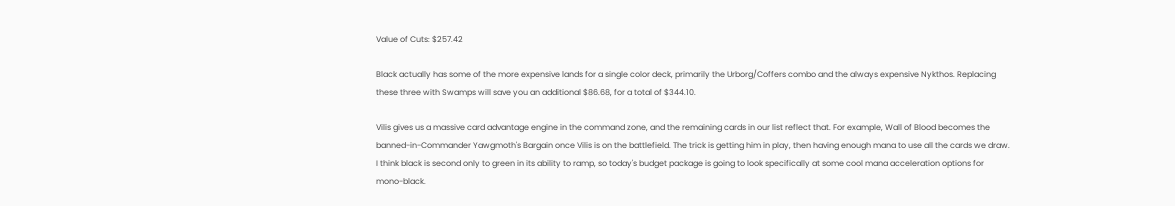Value of Cuts: $257.42

Black actually has some of the more expensive lands for a single color deck, primarily the Urborg/Coffers combo and the always expensive Nykthos. Replacing these three with Swamps will save you an additional $86.68, for a total of $344.10.

Vilis gives us a massive card advantage engine in the command zone, and the remaining cards in our list reflect that. For example, Wall of Blood becomes the banned-in-Commander Yawgmoth's Bargain once Vilis is on the battlefield. The trick is getting him in play, then having enough mana to use all the cards we draw. I think black is second only to green in its ability to ramp, so today's budget package is going to look specifically at some cool mana acceleration options for mono-black.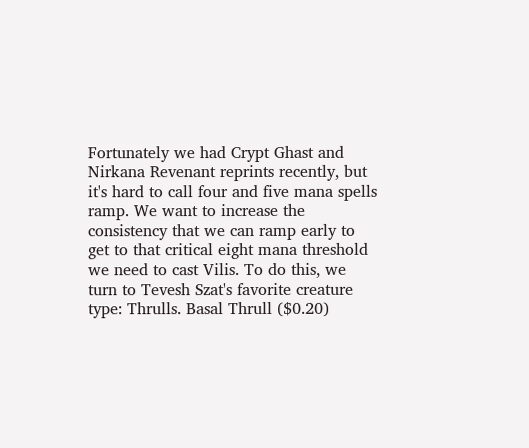Fortunately we had Crypt Ghast and Nirkana Revenant reprints recently, but it's hard to call four and five mana spells ramp. We want to increase the consistency that we can ramp early to get to that critical eight mana threshold we need to cast Vilis. To do this, we turn to Tevesh Szat's favorite creature type: Thrulls. Basal Thrull ($0.20)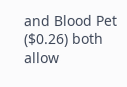and Blood Pet ($0.26) both allow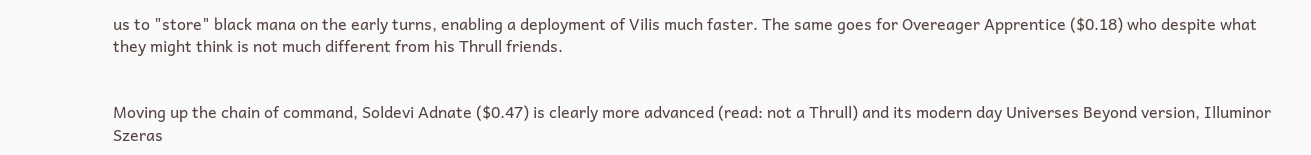us to "store" black mana on the early turns, enabling a deployment of Vilis much faster. The same goes for Overeager Apprentice ($0.18) who despite what they might think is not much different from his Thrull friends.


Moving up the chain of command, Soldevi Adnate ($0.47) is clearly more advanced (read: not a Thrull) and its modern day Universes Beyond version, Illuminor Szeras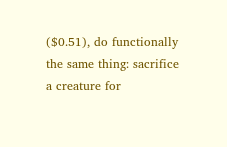($0.51), do functionally the same thing: sacrifice a creature for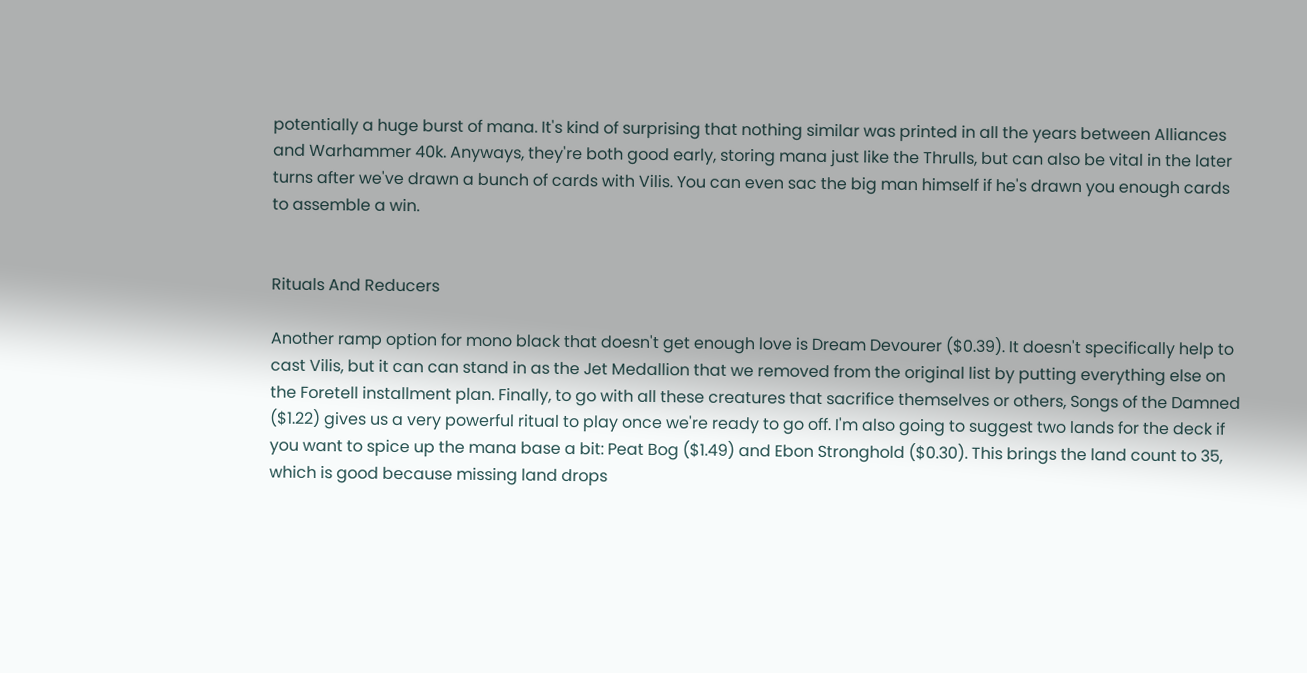potentially a huge burst of mana. It's kind of surprising that nothing similar was printed in all the years between Alliances and Warhammer 40k. Anyways, they're both good early, storing mana just like the Thrulls, but can also be vital in the later turns after we've drawn a bunch of cards with Vilis. You can even sac the big man himself if he's drawn you enough cards to assemble a win.


Rituals And Reducers

Another ramp option for mono black that doesn't get enough love is Dream Devourer ($0.39). It doesn't specifically help to cast Vilis, but it can can stand in as the Jet Medallion that we removed from the original list by putting everything else on the Foretell installment plan. Finally, to go with all these creatures that sacrifice themselves or others, Songs of the Damned ($1.22) gives us a very powerful ritual to play once we're ready to go off. I'm also going to suggest two lands for the deck if you want to spice up the mana base a bit: Peat Bog ($1.49) and Ebon Stronghold ($0.30). This brings the land count to 35, which is good because missing land drops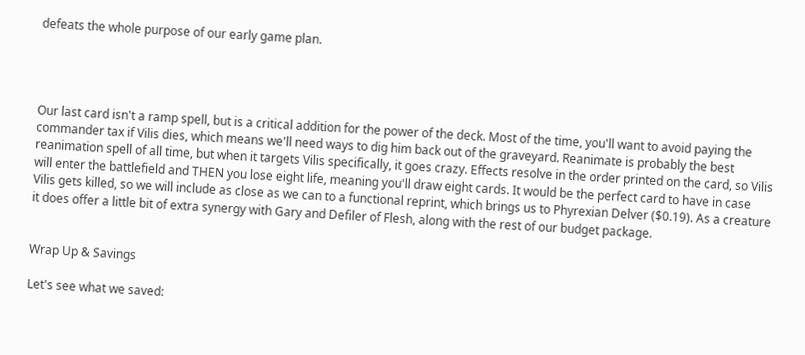defeats the whole purpose of our early game plan.




Our last card isn't a ramp spell, but is a critical addition for the power of the deck. Most of the time, you'll want to avoid paying the commander tax if Vilis dies, which means we'll need ways to dig him back out of the graveyard. Reanimate is probably the best reanimation spell of all time, but when it targets Vilis specifically, it goes crazy. Effects resolve in the order printed on the card, so Vilis will enter the battlefield and THEN you lose eight life, meaning you'll draw eight cards. It would be the perfect card to have in case Vilis gets killed, so we will include as close as we can to a functional reprint, which brings us to Phyrexian Delver ($0.19). As a creature it does offer a little bit of extra synergy with Gary and Defiler of Flesh, along with the rest of our budget package.


Wrap Up & Savings

Let's see what we saved: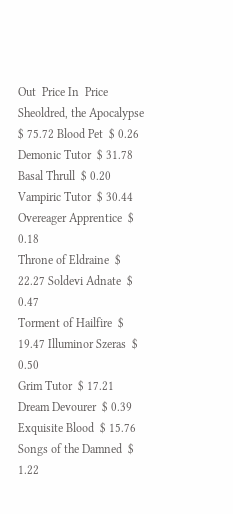Out  Price In  Price
Sheoldred, the Apocalypse  $ 75.72 Blood Pet  $ 0.26
Demonic Tutor  $ 31.78 Basal Thrull  $ 0.20
Vampiric Tutor  $ 30.44 Overeager Apprentice  $ 0.18
Throne of Eldraine  $ 22.27 Soldevi Adnate  $ 0.47
Torment of Hailfire  $ 19.47 Illuminor Szeras  $ 0.50
Grim Tutor  $ 17.21 Dream Devourer  $ 0.39
Exquisite Blood  $ 15.76 Songs of the Damned  $ 1.22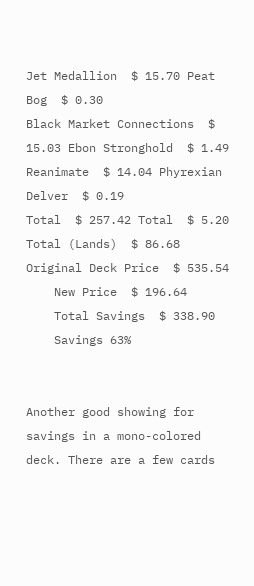Jet Medallion  $ 15.70 Peat Bog  $ 0.30
Black Market Connections  $ 15.03 Ebon Stronghold  $ 1.49
Reanimate  $ 14.04 Phyrexian Delver  $ 0.19
Total  $ 257.42 Total  $ 5.20
Total (Lands)  $ 86.68
Original Deck Price  $ 535.54
    New Price  $ 196.64
    Total Savings  $ 338.90
    Savings 63%


Another good showing for savings in a mono-colored deck. There are a few cards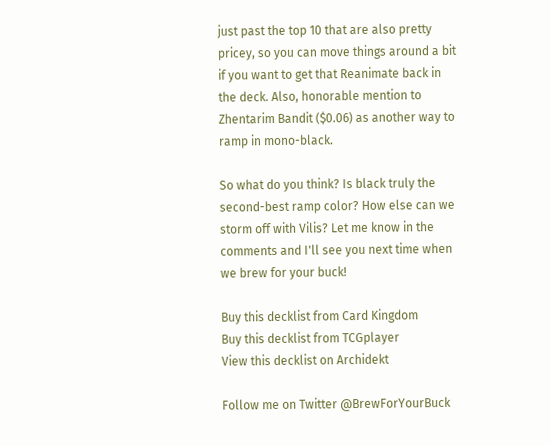just past the top 10 that are also pretty pricey, so you can move things around a bit if you want to get that Reanimate back in the deck. Also, honorable mention to Zhentarim Bandit ($0.06) as another way to ramp in mono-black.

So what do you think? Is black truly the second-best ramp color? How else can we storm off with Vilis? Let me know in the comments and I'll see you next time when we brew for your buck!

Buy this decklist from Card Kingdom
Buy this decklist from TCGplayer
View this decklist on Archidekt

Follow me on Twitter @BrewForYourBuck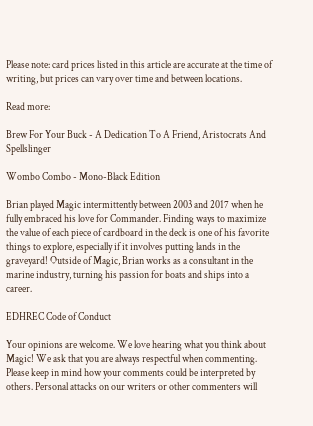Please note: card prices listed in this article are accurate at the time of writing, but prices can vary over time and between locations.

Read more:

Brew For Your Buck - A Dedication To A Friend, Aristocrats And Spellslinger

Wombo Combo - Mono-Black Edition

Brian played Magic intermittently between 2003 and 2017 when he fully embraced his love for Commander. Finding ways to maximize the value of each piece of cardboard in the deck is one of his favorite things to explore, especially if it involves putting lands in the graveyard! Outside of Magic, Brian works as a consultant in the marine industry, turning his passion for boats and ships into a career.

EDHREC Code of Conduct

Your opinions are welcome. We love hearing what you think about Magic! We ask that you are always respectful when commenting. Please keep in mind how your comments could be interpreted by others. Personal attacks on our writers or other commenters will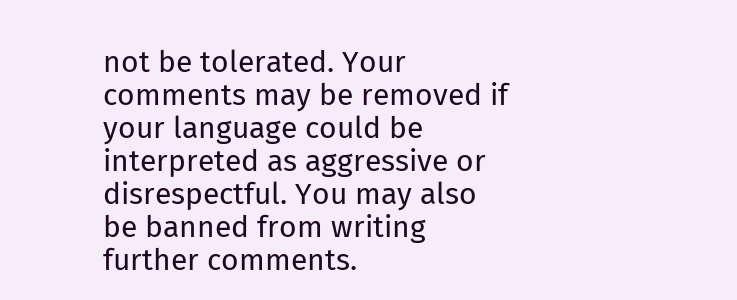not be tolerated. Your comments may be removed if your language could be interpreted as aggressive or disrespectful. You may also be banned from writing further comments.